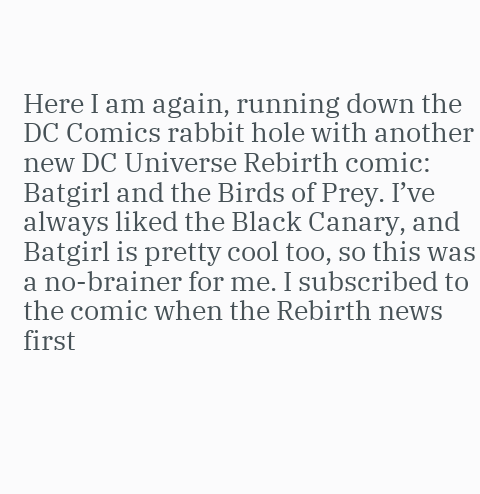Here I am again, running down the DC Comics rabbit hole with another new DC Universe Rebirth comic: Batgirl and the Birds of Prey. I’ve always liked the Black Canary, and Batgirl is pretty cool too, so this was a no-brainer for me. I subscribed to the comic when the Rebirth news first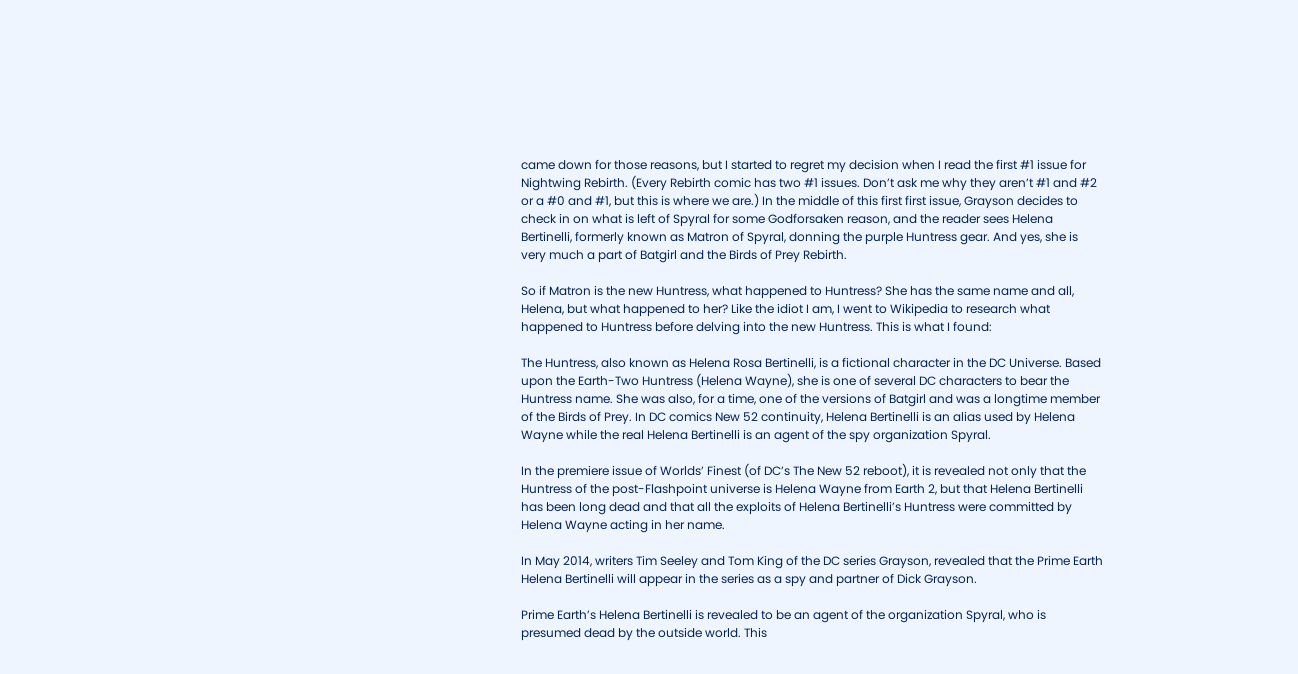came down for those reasons, but I started to regret my decision when I read the first #1 issue for Nightwing Rebirth. (Every Rebirth comic has two #1 issues. Don’t ask me why they aren’t #1 and #2 or a #0 and #1, but this is where we are.) In the middle of this first first issue, Grayson decides to check in on what is left of Spyral for some Godforsaken reason, and the reader sees Helena Bertinelli, formerly known as Matron of Spyral, donning the purple Huntress gear. And yes, she is very much a part of Batgirl and the Birds of Prey Rebirth.

So if Matron is the new Huntress, what happened to Huntress? She has the same name and all, Helena, but what happened to her? Like the idiot I am, I went to Wikipedia to research what happened to Huntress before delving into the new Huntress. This is what I found:

The Huntress, also known as Helena Rosa Bertinelli, is a fictional character in the DC Universe. Based upon the Earth-Two Huntress (Helena Wayne), she is one of several DC characters to bear the Huntress name. She was also, for a time, one of the versions of Batgirl and was a longtime member of the Birds of Prey. In DC comics New 52 continuity, Helena Bertinelli is an alias used by Helena Wayne while the real Helena Bertinelli is an agent of the spy organization Spyral.

In the premiere issue of Worlds’ Finest (of DC’s The New 52 reboot), it is revealed not only that the Huntress of the post-Flashpoint universe is Helena Wayne from Earth 2, but that Helena Bertinelli has been long dead and that all the exploits of Helena Bertinelli’s Huntress were committed by Helena Wayne acting in her name.

In May 2014, writers Tim Seeley and Tom King of the DC series Grayson, revealed that the Prime Earth Helena Bertinelli will appear in the series as a spy and partner of Dick Grayson.

Prime Earth’s Helena Bertinelli is revealed to be an agent of the organization Spyral, who is presumed dead by the outside world. This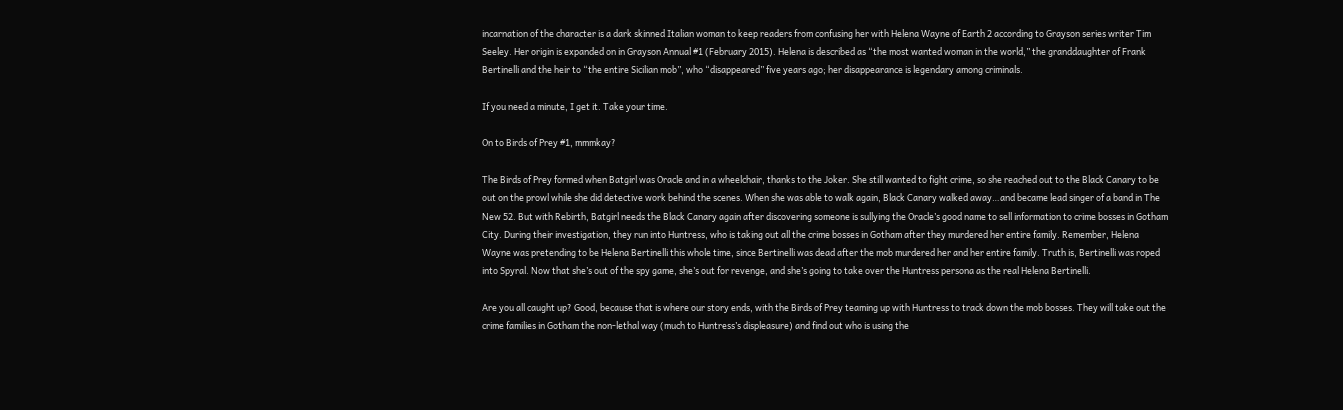incarnation of the character is a dark skinned Italian woman to keep readers from confusing her with Helena Wayne of Earth 2 according to Grayson series writer Tim Seeley. Her origin is expanded on in Grayson Annual #1 (February 2015). Helena is described as “the most wanted woman in the world,” the granddaughter of Frank Bertinelli and the heir to “the entire Sicilian mob”, who “disappeared” five years ago; her disappearance is legendary among criminals.

If you need a minute, I get it. Take your time.

On to Birds of Prey #1, mmmkay?

The Birds of Prey formed when Batgirl was Oracle and in a wheelchair, thanks to the Joker. She still wanted to fight crime, so she reached out to the Black Canary to be out on the prowl while she did detective work behind the scenes. When she was able to walk again, Black Canary walked away…and became lead singer of a band in The New 52. But with Rebirth, Batgirl needs the Black Canary again after discovering someone is sullying the Oracle’s good name to sell information to crime bosses in Gotham City. During their investigation, they run into Huntress, who is taking out all the crime bosses in Gotham after they murdered her entire family. Remember, Helena Wayne was pretending to be Helena Bertinelli this whole time, since Bertinelli was dead after the mob murdered her and her entire family. Truth is, Bertinelli was roped into Spyral. Now that she’s out of the spy game, she’s out for revenge, and she’s going to take over the Huntress persona as the real Helena Bertinelli.

Are you all caught up? Good, because that is where our story ends, with the Birds of Prey teaming up with Huntress to track down the mob bosses. They will take out the crime families in Gotham the non-lethal way (much to Huntress’s displeasure) and find out who is using the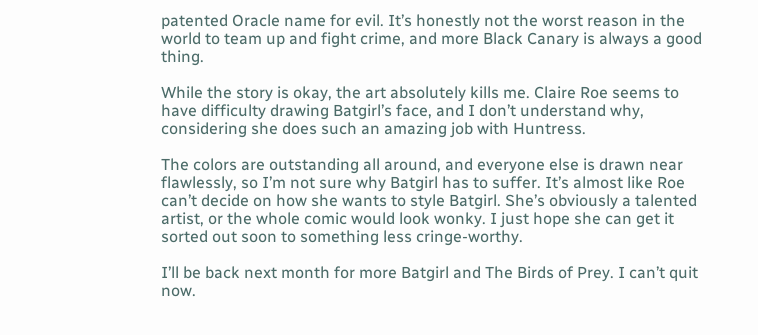patented Oracle name for evil. It’s honestly not the worst reason in the world to team up and fight crime, and more Black Canary is always a good thing.

While the story is okay, the art absolutely kills me. Claire Roe seems to have difficulty drawing Batgirl’s face, and I don’t understand why, considering she does such an amazing job with Huntress.

The colors are outstanding all around, and everyone else is drawn near flawlessly, so I’m not sure why Batgirl has to suffer. It’s almost like Roe can’t decide on how she wants to style Batgirl. She’s obviously a talented artist, or the whole comic would look wonky. I just hope she can get it sorted out soon to something less cringe-worthy.

I’ll be back next month for more Batgirl and The Birds of Prey. I can’t quit now.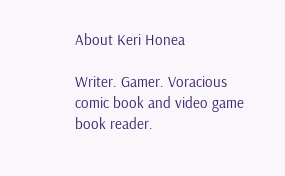About Keri Honea

Writer. Gamer. Voracious comic book and video game book reader.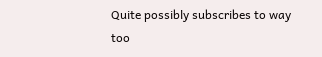Quite possibly subscribes to way too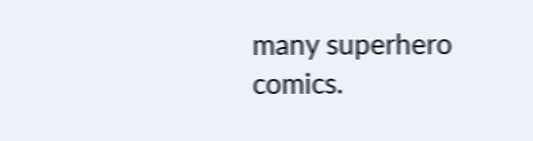many superhero comics.